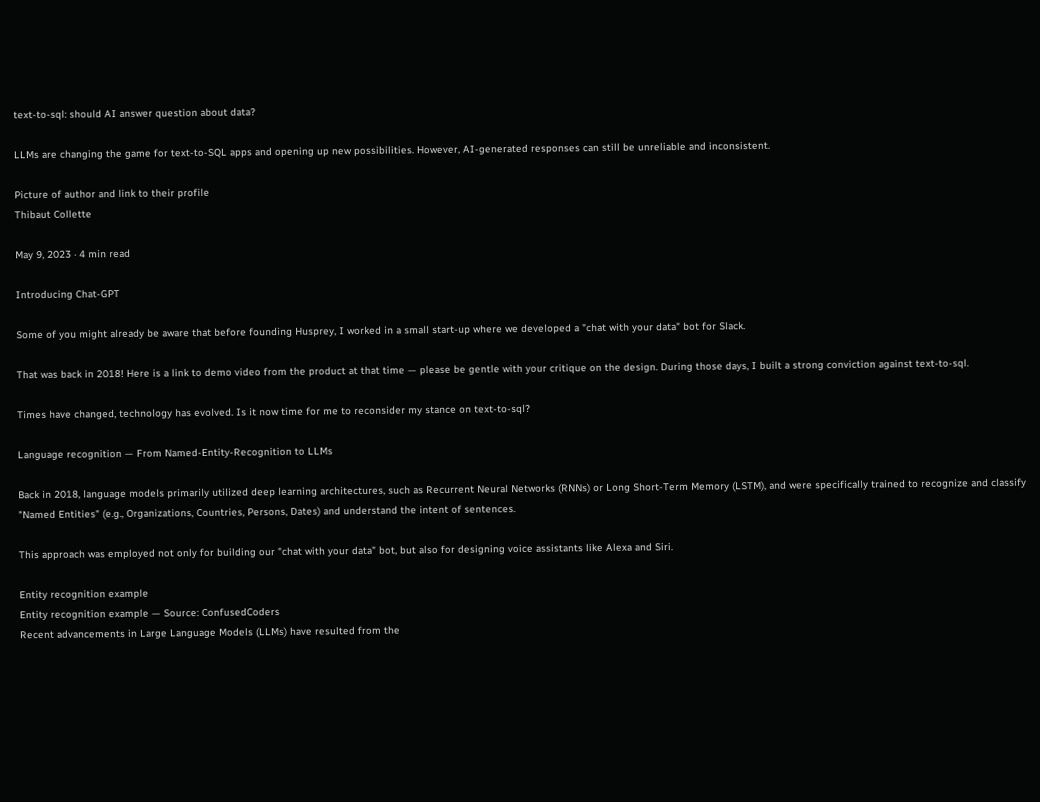text-to-sql: should AI answer question about data?

LLMs are changing the game for text-to-SQL apps and opening up new possibilities. However, AI-generated responses can still be unreliable and inconsistent.

Picture of author and link to their profile
Thibaut Collette

May 9, 2023 · 4 min read

Introducing Chat-GPT

Some of you might already be aware that before founding Husprey, I worked in a small start-up where we developed a "chat with your data" bot for Slack.

That was back in 2018! Here is a link to demo video from the product at that time — please be gentle with your critique on the design. During those days, I built a strong conviction against text-to-sql.

Times have changed, technology has evolved. Is it now time for me to reconsider my stance on text-to-sql?

Language recognition — From Named-Entity-Recognition to LLMs

Back in 2018, language models primarily utilized deep learning architectures, such as Recurrent Neural Networks (RNNs) or Long Short-Term Memory (LSTM), and were specifically trained to recognize and classify "Named Entities" (e.g., Organizations, Countries, Persons, Dates) and understand the intent of sentences.

This approach was employed not only for building our "chat with your data" bot, but also for designing voice assistants like Alexa and Siri.

Entity recognition example
Entity recognition example — Source: ConfusedCoders
Recent advancements in Large Language Models (LLMs) have resulted from the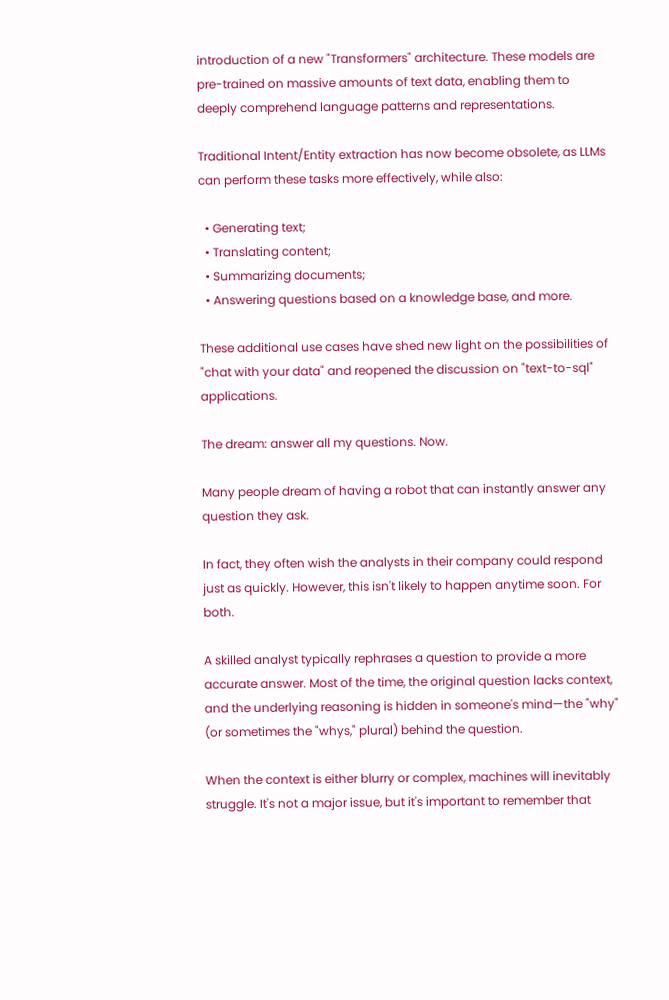introduction of a new "Transformers" architecture. These models are pre-trained on massive amounts of text data, enabling them to deeply comprehend language patterns and representations.

Traditional Intent/Entity extraction has now become obsolete, as LLMs can perform these tasks more effectively, while also:

  • Generating text;
  • Translating content;
  • Summarizing documents;
  • Answering questions based on a knowledge base, and more.

These additional use cases have shed new light on the possibilities of "chat with your data" and reopened the discussion on "text-to-sql" applications.

The dream: answer all my questions. Now.

Many people dream of having a robot that can instantly answer any question they ask.

In fact, they often wish the analysts in their company could respond just as quickly. However, this isn't likely to happen anytime soon. For both.

A skilled analyst typically rephrases a question to provide a more accurate answer. Most of the time, the original question lacks context, and the underlying reasoning is hidden in someone's mind—the "why" (or sometimes the "whys," plural) behind the question.

When the context is either blurry or complex, machines will inevitably struggle. It's not a major issue, but it's important to remember that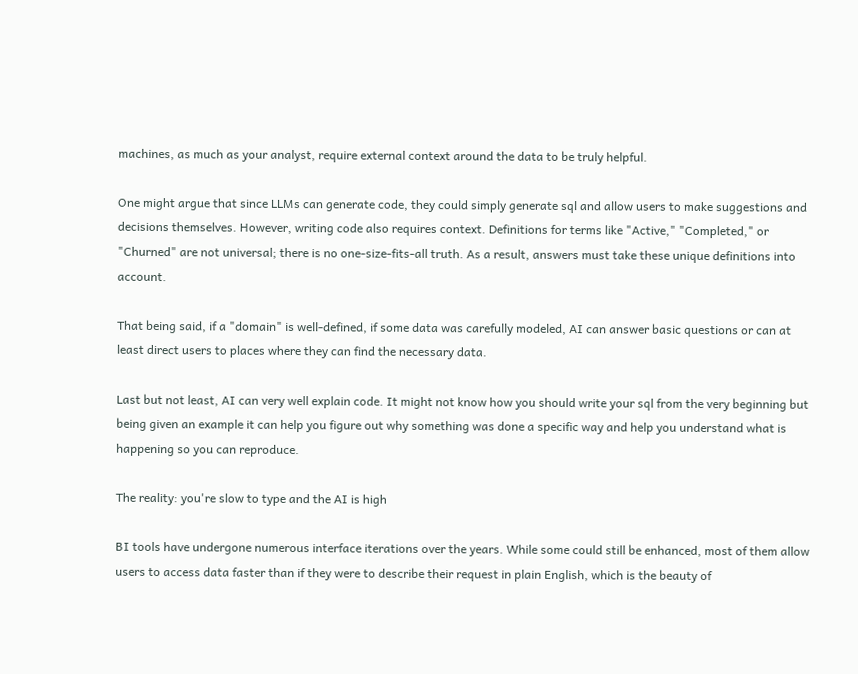machines, as much as your analyst, require external context around the data to be truly helpful.

One might argue that since LLMs can generate code, they could simply generate sql and allow users to make suggestions and decisions themselves. However, writing code also requires context. Definitions for terms like "Active," "Completed," or "Churned" are not universal; there is no one-size-fits-all truth. As a result, answers must take these unique definitions into account.

That being said, if a "domain" is well-defined, if some data was carefully modeled, AI can answer basic questions or can at least direct users to places where they can find the necessary data.

Last but not least, AI can very well explain code. It might not know how you should write your sql from the very beginning but being given an example it can help you figure out why something was done a specific way and help you understand what is happening so you can reproduce.

The reality: you're slow to type and the AI is high

BI tools have undergone numerous interface iterations over the years. While some could still be enhanced, most of them allow users to access data faster than if they were to describe their request in plain English, which is the beauty of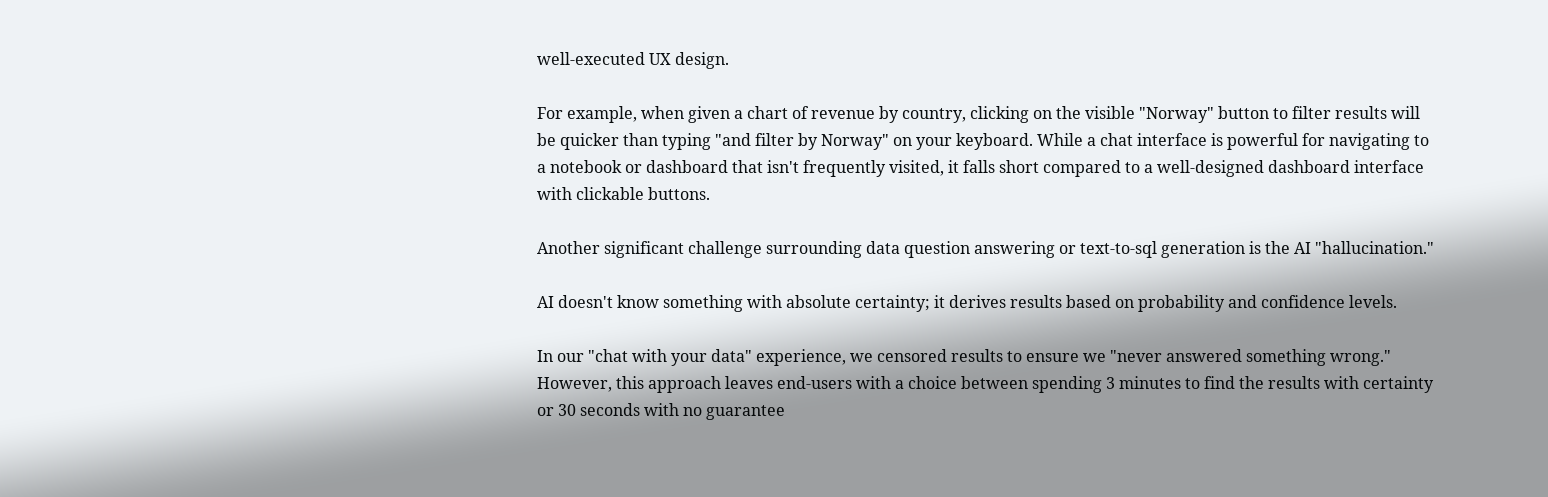well-executed UX design.

For example, when given a chart of revenue by country, clicking on the visible "Norway" button to filter results will be quicker than typing "and filter by Norway" on your keyboard. While a chat interface is powerful for navigating to a notebook or dashboard that isn't frequently visited, it falls short compared to a well-designed dashboard interface with clickable buttons.

Another significant challenge surrounding data question answering or text-to-sql generation is the AI "hallucination."

AI doesn't know something with absolute certainty; it derives results based on probability and confidence levels.

In our "chat with your data" experience, we censored results to ensure we "never answered something wrong." However, this approach leaves end-users with a choice between spending 3 minutes to find the results with certainty or 30 seconds with no guarantee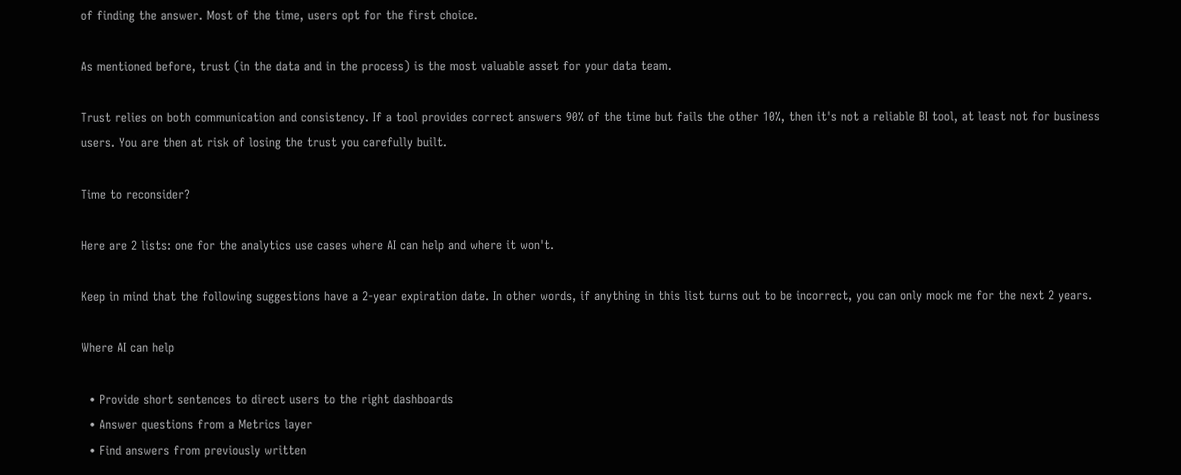of finding the answer. Most of the time, users opt for the first choice.

As mentioned before, trust (in the data and in the process) is the most valuable asset for your data team.

Trust relies on both communication and consistency. If a tool provides correct answers 90% of the time but fails the other 10%, then it's not a reliable BI tool, at least not for business users. You are then at risk of losing the trust you carefully built.

Time to reconsider?

Here are 2 lists: one for the analytics use cases where AI can help and where it won't.

Keep in mind that the following suggestions have a 2-year expiration date. In other words, if anything in this list turns out to be incorrect, you can only mock me for the next 2 years.

Where AI can help

  • Provide short sentences to direct users to the right dashboards
  • Answer questions from a Metrics layer
  • Find answers from previously written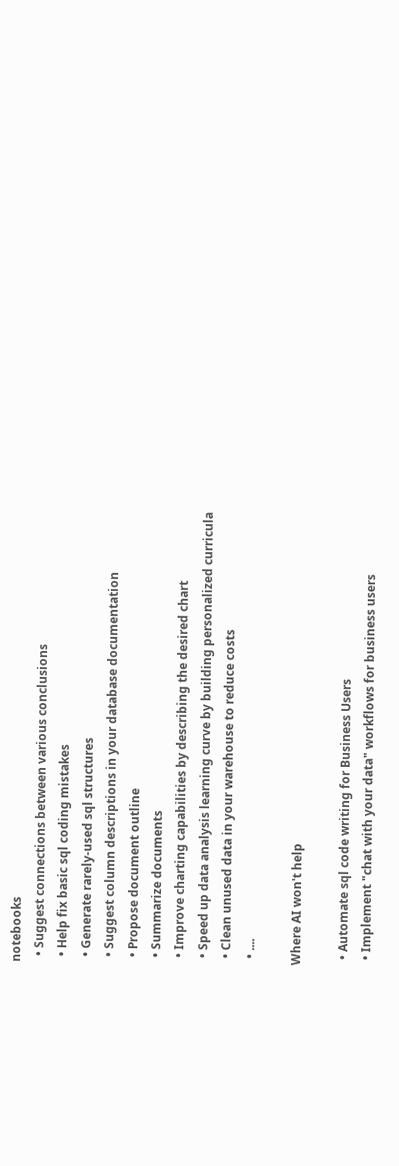notebooks
  • Suggest connections between various conclusions
  • Help fix basic sql coding mistakes
  • Generate rarely-used sql structures
  • Suggest column descriptions in your database documentation
  • Propose document outline
  • Summarize documents
  • Improve charting capabilities by describing the desired chart
  • Speed up data analysis learning curve by building personalized curricula
  • Clean unused data in your warehouse to reduce costs
  • ....

Where AI won't help

  • Automate sql code writing for Business Users
  • Implement "chat with your data" workflows for business users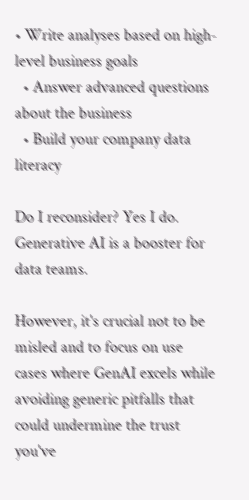• Write analyses based on high-level business goals
  • Answer advanced questions about the business
  • Build your company data literacy

Do I reconsider? Yes I do. Generative AI is a booster for data teams.

However, it's crucial not to be misled and to focus on use cases where GenAI excels while avoiding generic pitfalls that could undermine the trust you've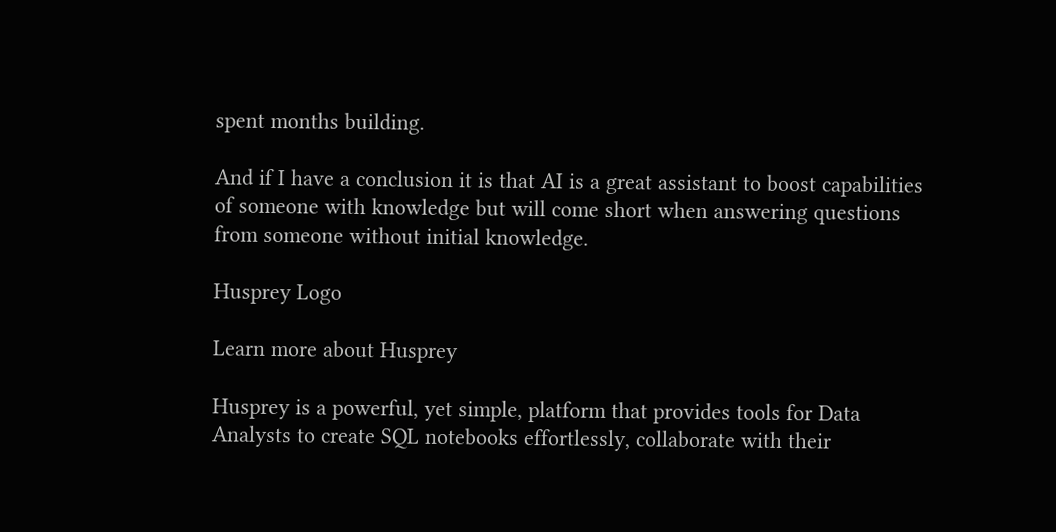spent months building.

And if I have a conclusion it is that AI is a great assistant to boost capabilities of someone with knowledge but will come short when answering questions from someone without initial knowledge.

Husprey Logo

Learn more about Husprey

Husprey is a powerful, yet simple, platform that provides tools for Data Analysts to create SQL notebooks effortlessly, collaborate with their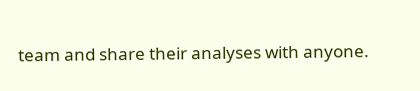team and share their analyses with anyone.